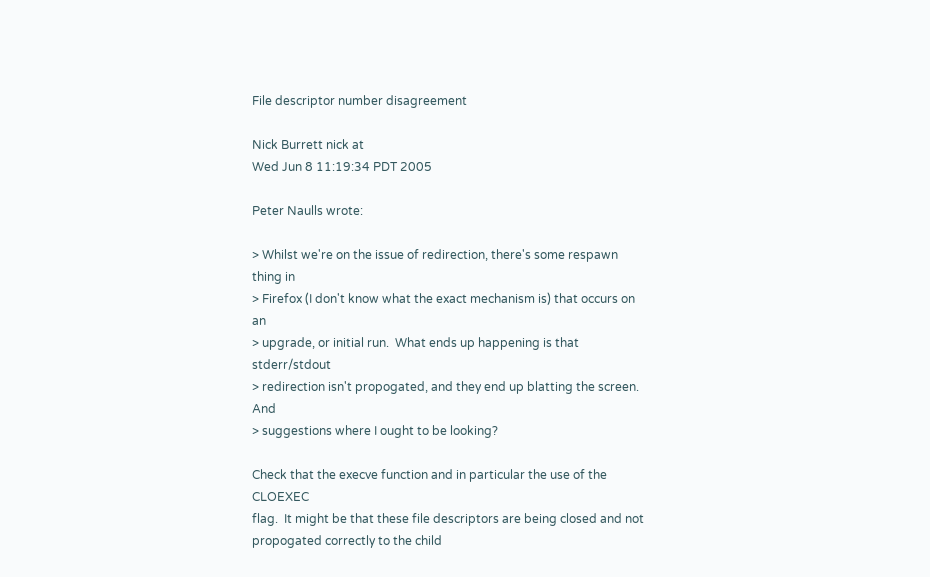File descriptor number disagreement

Nick Burrett nick at
Wed Jun 8 11:19:34 PDT 2005

Peter Naulls wrote:

> Whilst we're on the issue of redirection, there's some respawn thing in
> Firefox (I don't know what the exact mechanism is) that occurs on an
> upgrade, or initial run.  What ends up happening is that stderr/stdout
> redirection isn't propogated, and they end up blatting the screen.  And
> suggestions where I ought to be looking?

Check that the execve function and in particular the use of the CLOEXEC
flag.  It might be that these file descriptors are being closed and not
propogated correctly to the child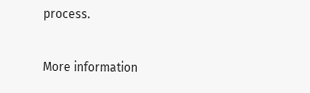process.

More information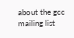about the gcc mailing list